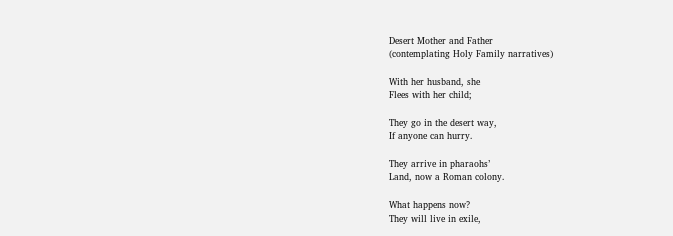Desert Mother and Father
(contemplating Holy Family narratives)

With her husband, she
Flees with her child;

They go in the desert way,
If anyone can hurry.

They arrive in pharaohs’
Land, now a Roman colony.

What happens now?
They will live in exile,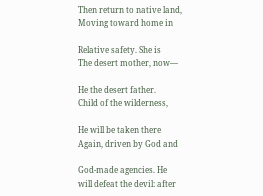Then return to native land,
Moving toward home in

Relative safety. She is
The desert mother, now—

He the desert father.
Child of the wilderness,

He will be taken there
Again, driven by God and

God-made agencies. He
will defeat the devil: after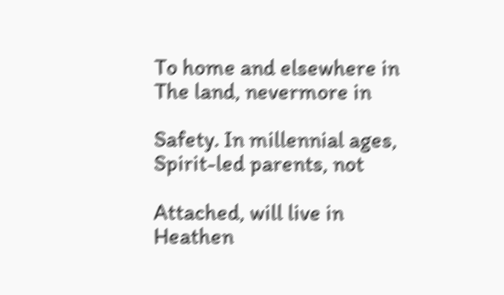To home and elsewhere in
The land, nevermore in

Safety. In millennial ages,
Spirit-led parents, not

Attached, will live in
Heathen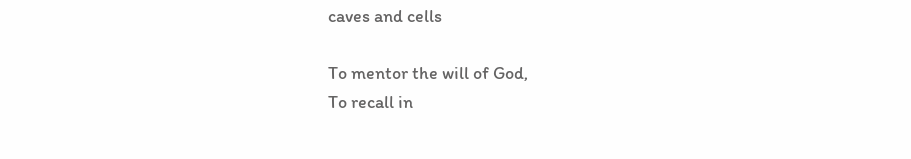caves and cells

To mentor the will of God,
To recall in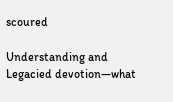scoured

Understanding and
Legacied devotion—what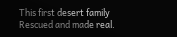This first desert family
Rescued and made real.